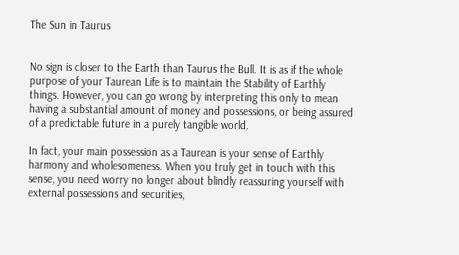The Sun in Taurus


No sign is closer to the Earth than Taurus the Bull. It is as if the whole purpose of your Taurean Life is to maintain the Stability of Earthly things. However, you can go wrong by interpreting this only to mean having a substantial amount of money and possessions, or being assured of a predictable future in a purely tangible world.

In fact, your main possession as a Taurean is your sense of Earthly harmony and wholesomeness. When you truly get in touch with this sense, you need worry no longer about blindly reassuring yourself with external possessions and securities,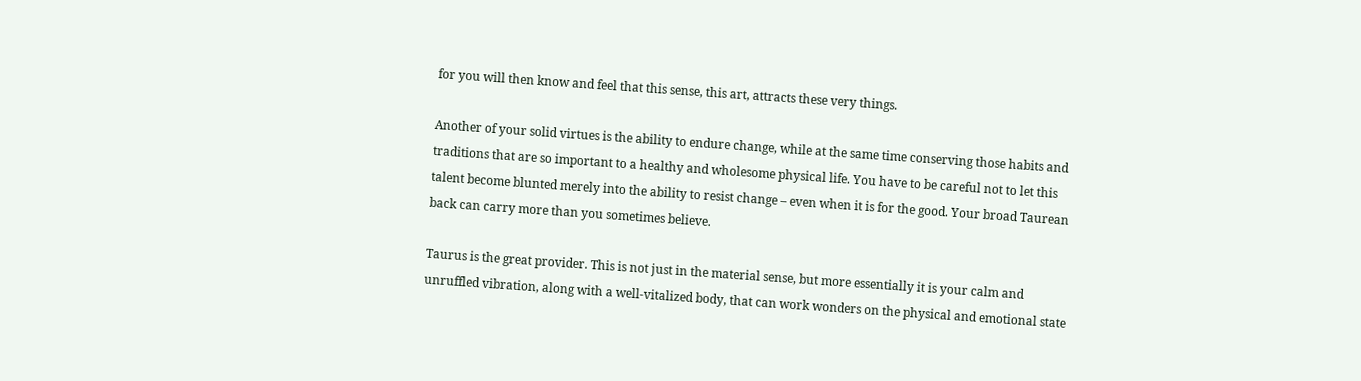for you will then know and feel that this sense, this art, attracts these very things.

Another of your solid virtues is the ability to endure change, while at the same time conserving those habits and traditions that are so important to a healthy and wholesome physical life. You have to be careful not to let this talent become blunted merely into the ability to resist change – even when it is for the good. Your broad Taurean back can carry more than you sometimes believe.

Taurus is the great provider. This is not just in the material sense, but more essentially it is your calm and unruffled vibration, along with a well-vitalized body, that can work wonders on the physical and emotional state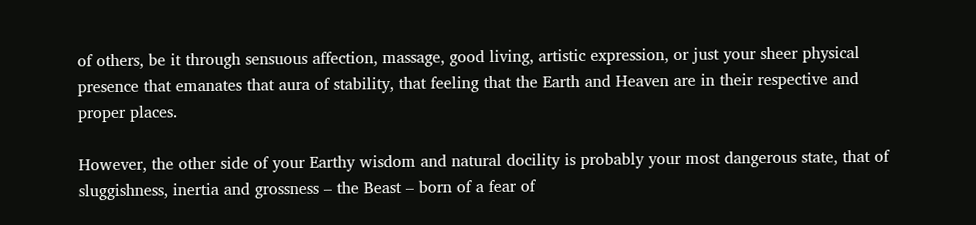of others, be it through sensuous affection, massage, good living, artistic expression, or just your sheer physical presence that emanates that aura of stability, that feeling that the Earth and Heaven are in their respective and proper places.

However, the other side of your Earthy wisdom and natural docility is probably your most dangerous state, that of sluggishness, inertia and grossness – the Beast – born of a fear of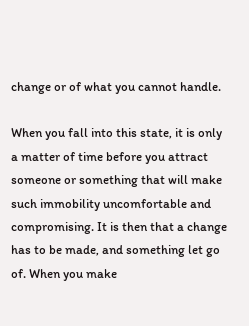change or of what you cannot handle.

When you fall into this state, it is only a matter of time before you attract someone or something that will make such immobility uncomfortable and compromising. It is then that a change has to be made, and something let go of. When you make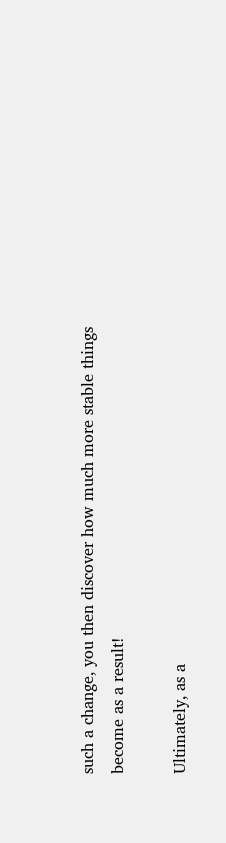such a change, you then discover how much more stable things become as a result!

Ultimately, as a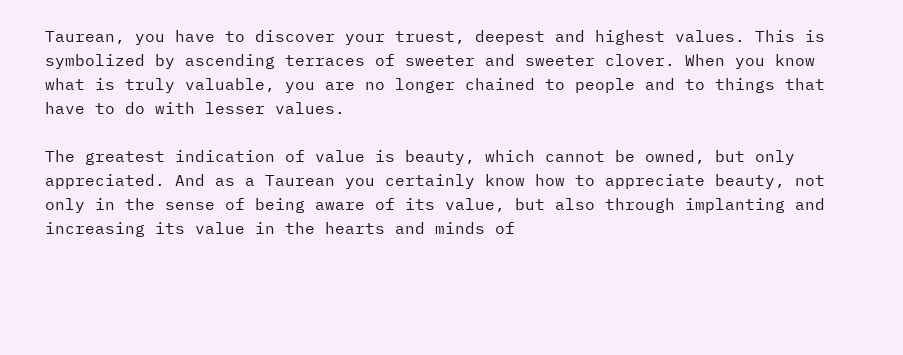Taurean, you have to discover your truest, deepest and highest values. This is symbolized by ascending terraces of sweeter and sweeter clover. When you know what is truly valuable, you are no longer chained to people and to things that have to do with lesser values.

The greatest indication of value is beauty, which cannot be owned, but only appreciated. And as a Taurean you certainly know how to appreciate beauty, not only in the sense of being aware of its value, but also through implanting and increasing its value in the hearts and minds of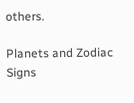others.

Planets and Zodiac Signs